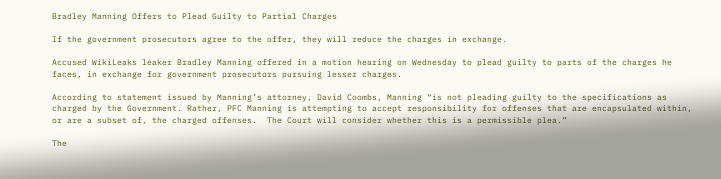Bradley Manning Offers to Plead Guilty to Partial Charges

If the government prosecutors agree to the offer, they will reduce the charges in exchange.

Accused WikiLeaks leaker Bradley Manning offered in a motion hearing on Wednesday to plead guilty to parts of the charges he faces, in exchange for government prosecutors pursuing lesser charges.

According to statement issued by Manning’s attorney, David Coombs, Manning “is not pleading guilty to the specifications as charged by the Government. Rather, PFC Manning is attempting to accept responsibility for offenses that are encapsulated within, or are a subset of, the charged offenses.  The Court will consider whether this is a permissible plea.”

The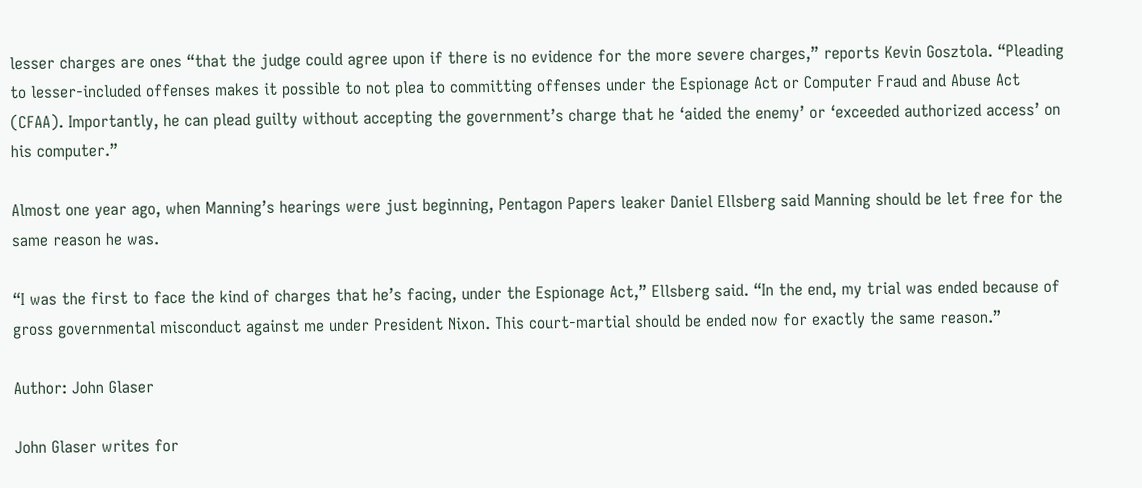lesser charges are ones “that the judge could agree upon if there is no evidence for the more severe charges,” reports Kevin Gosztola. “Pleading to lesser-included offenses makes it possible to not plea to committing offenses under the Espionage Act or Computer Fraud and Abuse Act (CFAA). Importantly, he can plead guilty without accepting the government’s charge that he ‘aided the enemy’ or ‘exceeded authorized access’ on his computer.”

Almost one year ago, when Manning’s hearings were just beginning, Pentagon Papers leaker Daniel Ellsberg said Manning should be let free for the same reason he was.

“I was the first to face the kind of charges that he’s facing, under the Espionage Act,” Ellsberg said. “In the end, my trial was ended because of gross governmental misconduct against me under President Nixon. This court-martial should be ended now for exactly the same reason.”

Author: John Glaser

John Glaser writes for